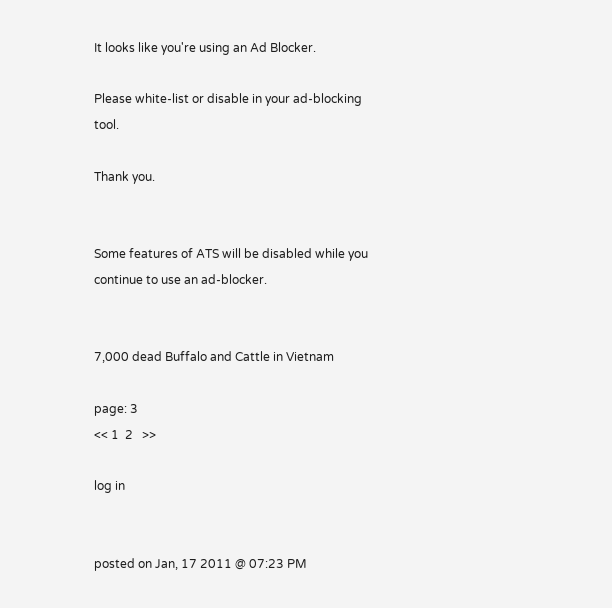It looks like you're using an Ad Blocker.

Please white-list or disable in your ad-blocking tool.

Thank you.


Some features of ATS will be disabled while you continue to use an ad-blocker.


7,000 dead Buffalo and Cattle in Vietnam

page: 3
<< 1  2   >>

log in


posted on Jan, 17 2011 @ 07:23 PM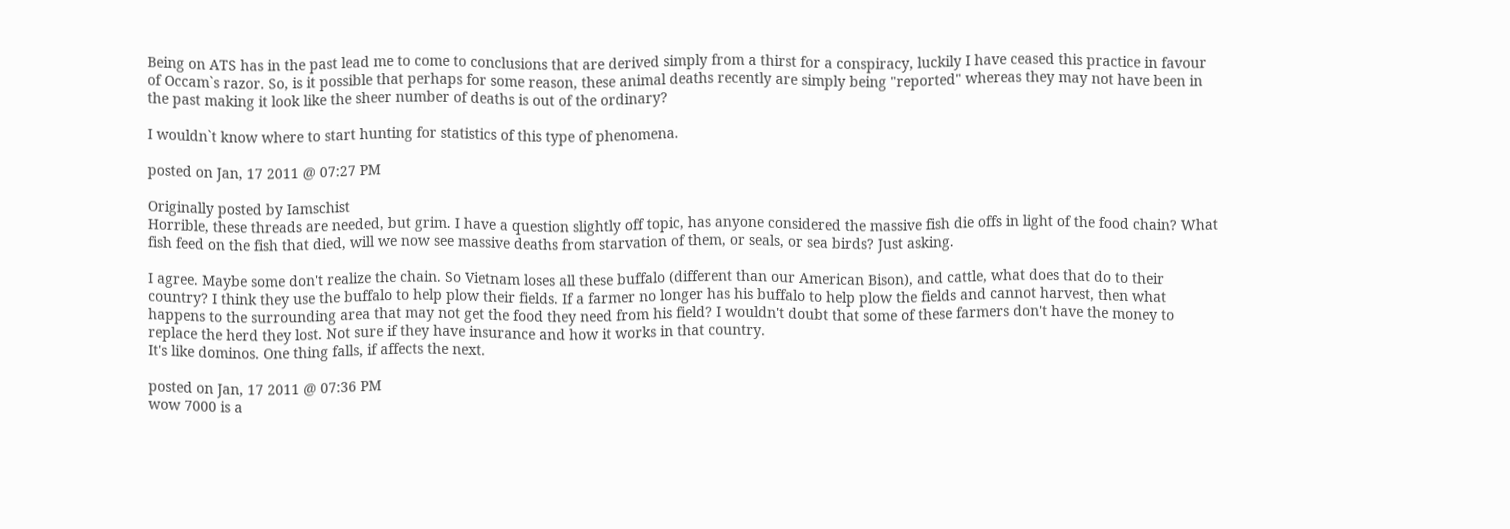Being on ATS has in the past lead me to come to conclusions that are derived simply from a thirst for a conspiracy, luckily I have ceased this practice in favour of Occam`s razor. So, is it possible that perhaps for some reason, these animal deaths recently are simply being "reported" whereas they may not have been in the past making it look like the sheer number of deaths is out of the ordinary?

I wouldn`t know where to start hunting for statistics of this type of phenomena.

posted on Jan, 17 2011 @ 07:27 PM

Originally posted by Iamschist
Horrible, these threads are needed, but grim. I have a question slightly off topic, has anyone considered the massive fish die offs in light of the food chain? What fish feed on the fish that died, will we now see massive deaths from starvation of them, or seals, or sea birds? Just asking.

I agree. Maybe some don't realize the chain. So Vietnam loses all these buffalo (different than our American Bison), and cattle, what does that do to their country? I think they use the buffalo to help plow their fields. If a farmer no longer has his buffalo to help plow the fields and cannot harvest, then what happens to the surrounding area that may not get the food they need from his field? I wouldn't doubt that some of these farmers don't have the money to replace the herd they lost. Not sure if they have insurance and how it works in that country.
It's like dominos. One thing falls, if affects the next.

posted on Jan, 17 2011 @ 07:36 PM
wow 7000 is a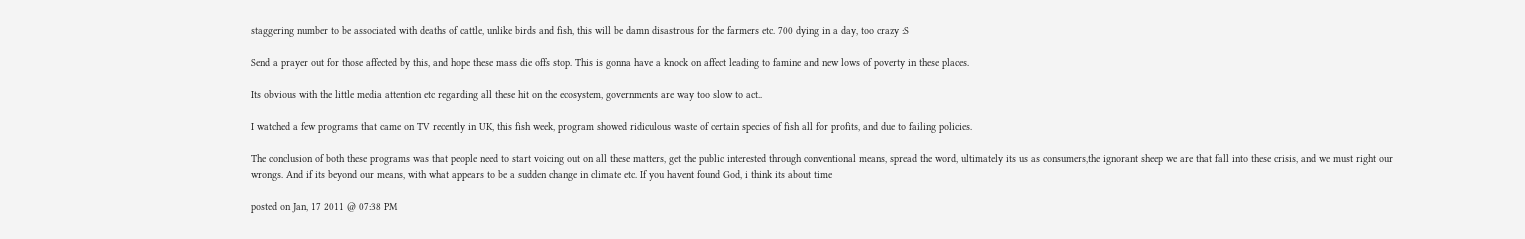staggering number to be associated with deaths of cattle, unlike birds and fish, this will be damn disastrous for the farmers etc. 700 dying in a day, too crazy :S

Send a prayer out for those affected by this, and hope these mass die offs stop. This is gonna have a knock on affect leading to famine and new lows of poverty in these places.

Its obvious with the little media attention etc regarding all these hit on the ecosystem, governments are way too slow to act..

I watched a few programs that came on TV recently in UK, this fish week, program showed ridiculous waste of certain species of fish all for profits, and due to failing policies.

The conclusion of both these programs was that people need to start voicing out on all these matters, get the public interested through conventional means, spread the word, ultimately its us as consumers,the ignorant sheep we are that fall into these crisis, and we must right our wrongs. And if its beyond our means, with what appears to be a sudden change in climate etc. If you havent found God, i think its about time

posted on Jan, 17 2011 @ 07:38 PM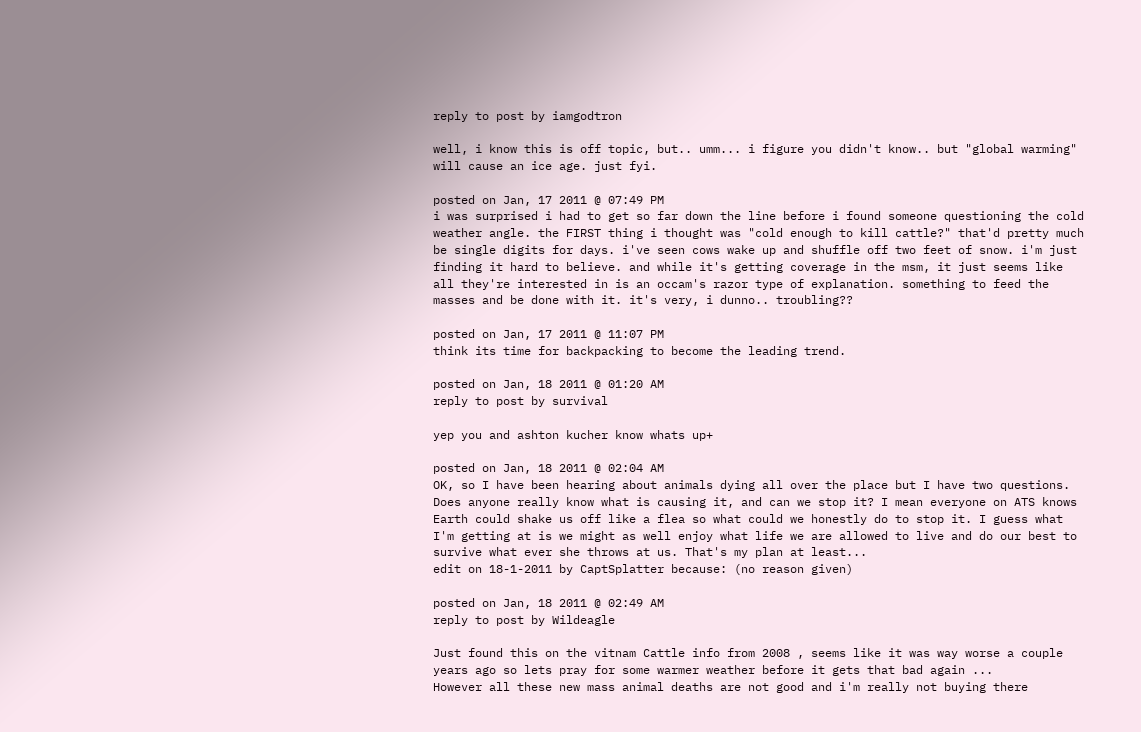reply to post by iamgodtron

well, i know this is off topic, but.. umm... i figure you didn't know.. but "global warming" will cause an ice age. just fyi.

posted on Jan, 17 2011 @ 07:49 PM
i was surprised i had to get so far down the line before i found someone questioning the cold weather angle. the FIRST thing i thought was "cold enough to kill cattle?" that'd pretty much be single digits for days. i've seen cows wake up and shuffle off two feet of snow. i'm just finding it hard to believe. and while it's getting coverage in the msm, it just seems like all they're interested in is an occam's razor type of explanation. something to feed the masses and be done with it. it's very, i dunno.. troubling??

posted on Jan, 17 2011 @ 11:07 PM
think its time for backpacking to become the leading trend.

posted on Jan, 18 2011 @ 01:20 AM
reply to post by survival

yep you and ashton kucher know whats up+

posted on Jan, 18 2011 @ 02:04 AM
OK, so I have been hearing about animals dying all over the place but I have two questions. Does anyone really know what is causing it, and can we stop it? I mean everyone on ATS knows Earth could shake us off like a flea so what could we honestly do to stop it. I guess what I'm getting at is we might as well enjoy what life we are allowed to live and do our best to survive what ever she throws at us. That's my plan at least...
edit on 18-1-2011 by CaptSplatter because: (no reason given)

posted on Jan, 18 2011 @ 02:49 AM
reply to post by Wildeagle

Just found this on the vitnam Cattle info from 2008 , seems like it was way worse a couple years ago so lets pray for some warmer weather before it gets that bad again ...
However all these new mass animal deaths are not good and i'm really not buying there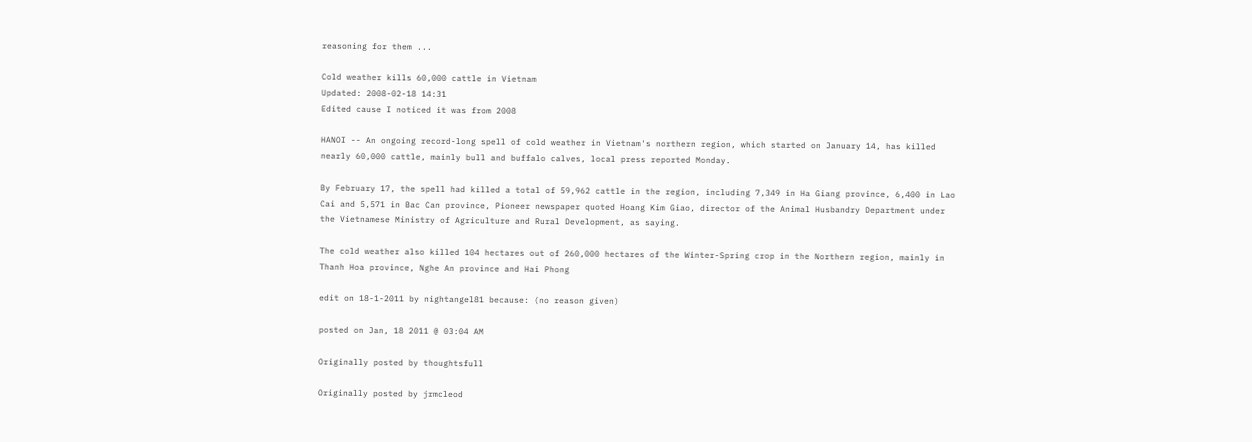reasoning for them ...

Cold weather kills 60,000 cattle in Vietnam
Updated: 2008-02-18 14:31
Edited cause I noticed it was from 2008

HANOI -- An ongoing record-long spell of cold weather in Vietnam's northern region, which started on January 14, has killed nearly 60,000 cattle, mainly bull and buffalo calves, local press reported Monday.

By February 17, the spell had killed a total of 59,962 cattle in the region, including 7,349 in Ha Giang province, 6,400 in Lao Cai and 5,571 in Bac Can province, Pioneer newspaper quoted Hoang Kim Giao, director of the Animal Husbandry Department under the Vietnamese Ministry of Agriculture and Rural Development, as saying.

The cold weather also killed 104 hectares out of 260,000 hectares of the Winter-Spring crop in the Northern region, mainly in Thanh Hoa province, Nghe An province and Hai Phong

edit on 18-1-2011 by nightangel81 because: (no reason given)

posted on Jan, 18 2011 @ 03:04 AM

Originally posted by thoughtsfull

Originally posted by jrmcleod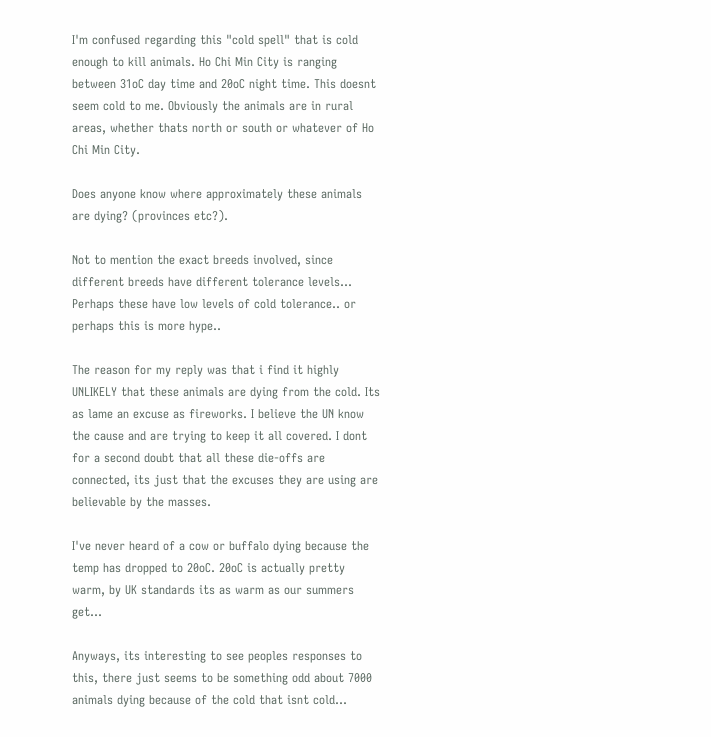I'm confused regarding this "cold spell" that is cold enough to kill animals. Ho Chi Min City is ranging between 31oC day time and 20oC night time. This doesnt seem cold to me. Obviously the animals are in rural areas, whether thats north or south or whatever of Ho Chi Min City.

Does anyone know where approximately these animals are dying? (provinces etc?).

Not to mention the exact breeds involved, since different breeds have different tolerance levels...
Perhaps these have low levels of cold tolerance.. or perhaps this is more hype..

The reason for my reply was that i find it highly UNLIKELY that these animals are dying from the cold. Its as lame an excuse as fireworks. I believe the UN know the cause and are trying to keep it all covered. I dont for a second doubt that all these die-offs are connected, its just that the excuses they are using are believable by the masses.

I've never heard of a cow or buffalo dying because the temp has dropped to 20oC. 20oC is actually pretty warm, by UK standards its as warm as our summers get...

Anyways, its interesting to see peoples responses to this, there just seems to be something odd about 7000 animals dying because of the cold that isnt cold...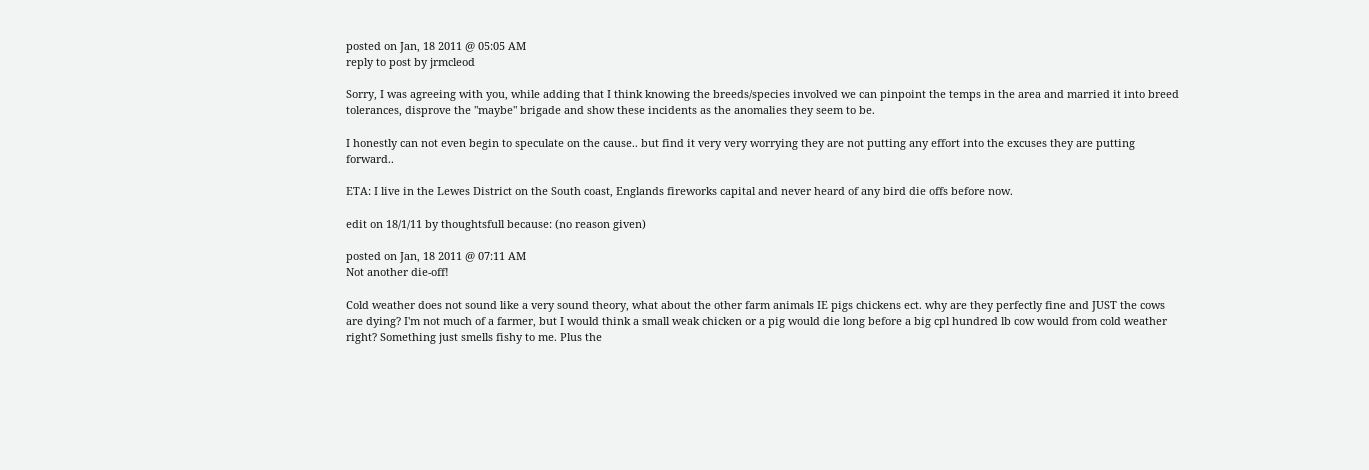posted on Jan, 18 2011 @ 05:05 AM
reply to post by jrmcleod

Sorry, I was agreeing with you, while adding that I think knowing the breeds/species involved we can pinpoint the temps in the area and married it into breed tolerances, disprove the "maybe" brigade and show these incidents as the anomalies they seem to be.

I honestly can not even begin to speculate on the cause.. but find it very very worrying they are not putting any effort into the excuses they are putting forward..

ETA: I live in the Lewes District on the South coast, Englands fireworks capital and never heard of any bird die offs before now.

edit on 18/1/11 by thoughtsfull because: (no reason given)

posted on Jan, 18 2011 @ 07:11 AM
Not another die-off!

Cold weather does not sound like a very sound theory, what about the other farm animals IE pigs chickens ect. why are they perfectly fine and JUST the cows are dying? I'm not much of a farmer, but I would think a small weak chicken or a pig would die long before a big cpl hundred lb cow would from cold weather right? Something just smells fishy to me. Plus the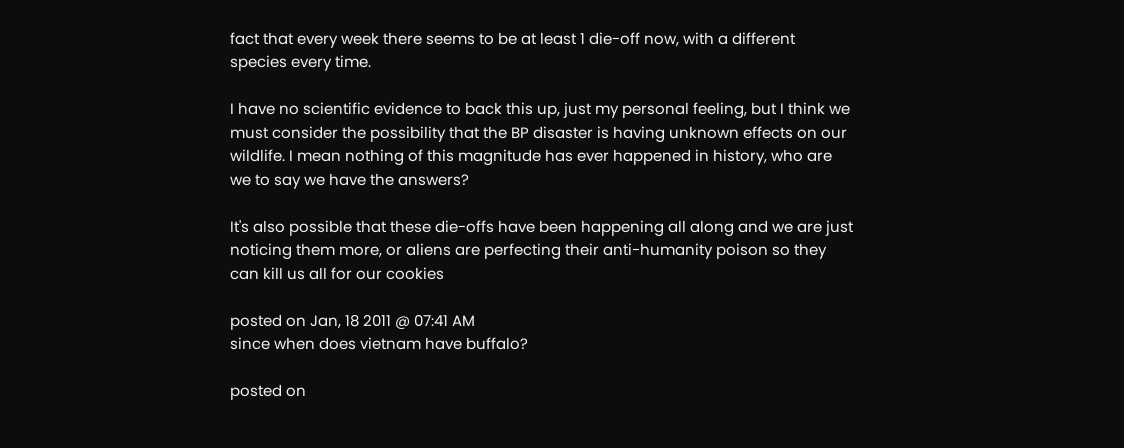fact that every week there seems to be at least 1 die-off now, with a different species every time.

I have no scientific evidence to back this up, just my personal feeling, but I think we must consider the possibility that the BP disaster is having unknown effects on our wildlife. I mean nothing of this magnitude has ever happened in history, who are we to say we have the answers?

It's also possible that these die-offs have been happening all along and we are just noticing them more, or aliens are perfecting their anti-humanity poison so they can kill us all for our cookies

posted on Jan, 18 2011 @ 07:41 AM
since when does vietnam have buffalo?

posted on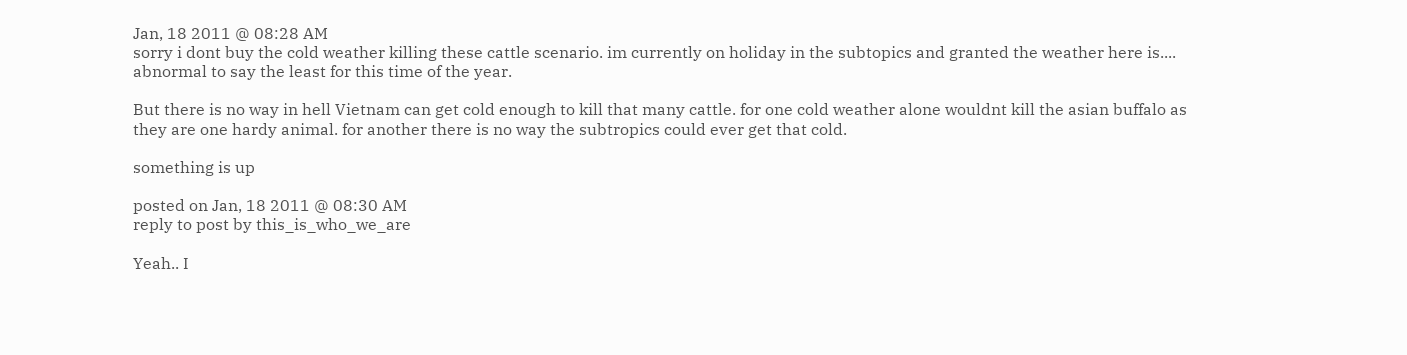Jan, 18 2011 @ 08:28 AM
sorry i dont buy the cold weather killing these cattle scenario. im currently on holiday in the subtopics and granted the weather here is.... abnormal to say the least for this time of the year.

But there is no way in hell Vietnam can get cold enough to kill that many cattle. for one cold weather alone wouldnt kill the asian buffalo as they are one hardy animal. for another there is no way the subtropics could ever get that cold.

something is up

posted on Jan, 18 2011 @ 08:30 AM
reply to post by this_is_who_we_are

Yeah.. I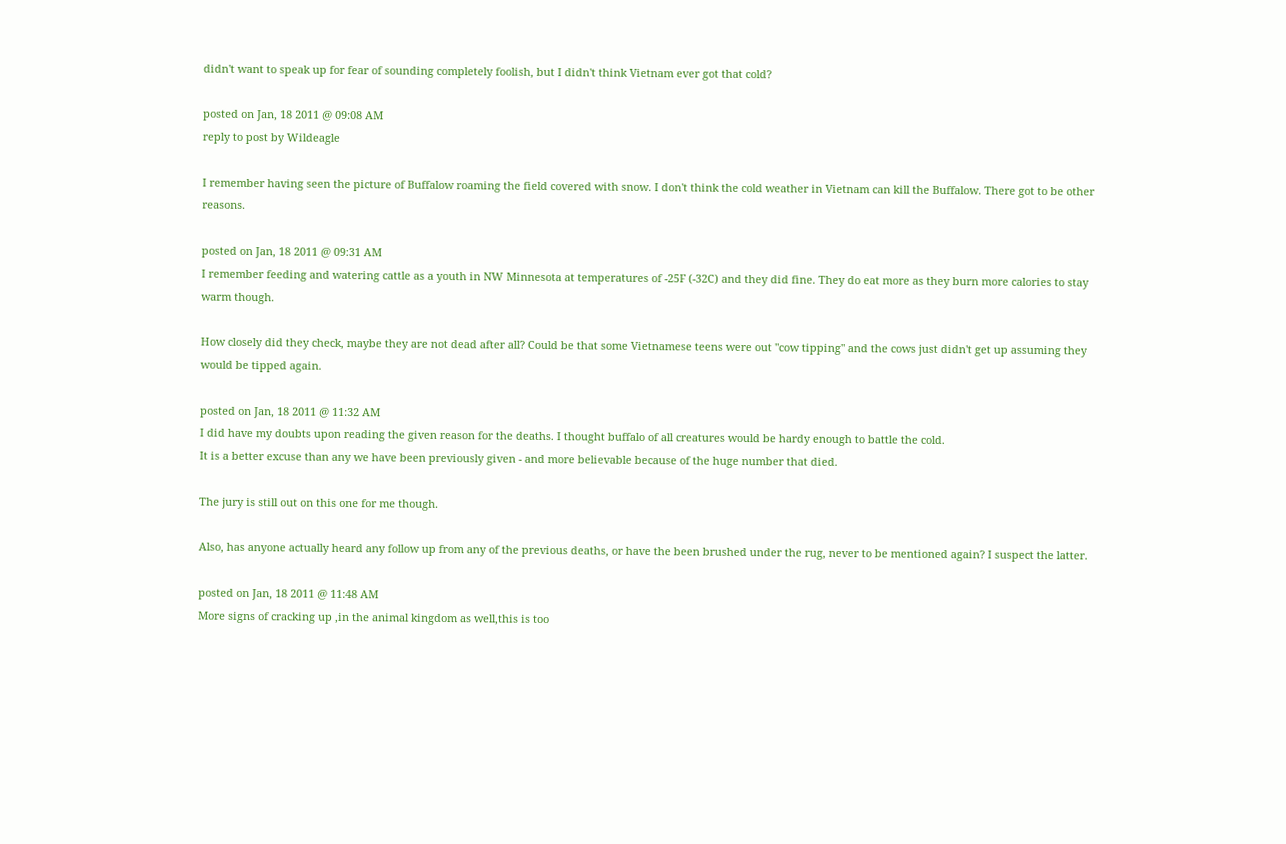didn't want to speak up for fear of sounding completely foolish, but I didn't think Vietnam ever got that cold?

posted on Jan, 18 2011 @ 09:08 AM
reply to post by Wildeagle

I remember having seen the picture of Buffalow roaming the field covered with snow. I don't think the cold weather in Vietnam can kill the Buffalow. There got to be other reasons.

posted on Jan, 18 2011 @ 09:31 AM
I remember feeding and watering cattle as a youth in NW Minnesota at temperatures of -25F (-32C) and they did fine. They do eat more as they burn more calories to stay warm though.

How closely did they check, maybe they are not dead after all? Could be that some Vietnamese teens were out "cow tipping" and the cows just didn't get up assuming they would be tipped again.

posted on Jan, 18 2011 @ 11:32 AM
I did have my doubts upon reading the given reason for the deaths. I thought buffalo of all creatures would be hardy enough to battle the cold.
It is a better excuse than any we have been previously given - and more believable because of the huge number that died.

The jury is still out on this one for me though.

Also, has anyone actually heard any follow up from any of the previous deaths, or have the been brushed under the rug, never to be mentioned again? I suspect the latter.

posted on Jan, 18 2011 @ 11:48 AM
More signs of cracking up ,in the animal kingdom as well,this is too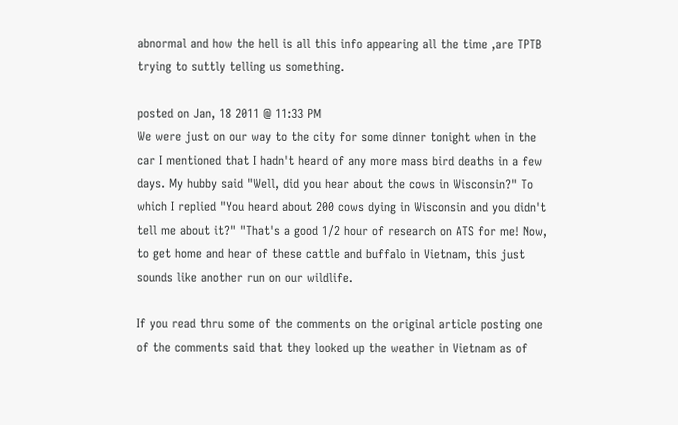abnormal and how the hell is all this info appearing all the time ,are TPTB trying to suttly telling us something.

posted on Jan, 18 2011 @ 11:33 PM
We were just on our way to the city for some dinner tonight when in the car I mentioned that I hadn't heard of any more mass bird deaths in a few days. My hubby said "Well, did you hear about the cows in Wisconsin?" To which I replied "You heard about 200 cows dying in Wisconsin and you didn't tell me about it?" "That's a good 1/2 hour of research on ATS for me! Now, to get home and hear of these cattle and buffalo in Vietnam, this just sounds like another run on our wildlife.

If you read thru some of the comments on the original article posting one of the comments said that they looked up the weather in Vietnam as of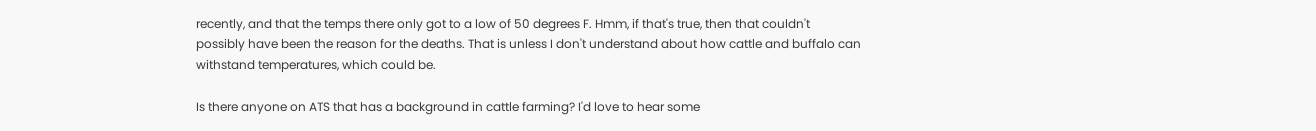recently, and that the temps there only got to a low of 50 degrees F. Hmm, if that's true, then that couldn't possibly have been the reason for the deaths. That is unless I don't understand about how cattle and buffalo can withstand temperatures, which could be.

Is there anyone on ATS that has a background in cattle farming? I'd love to hear some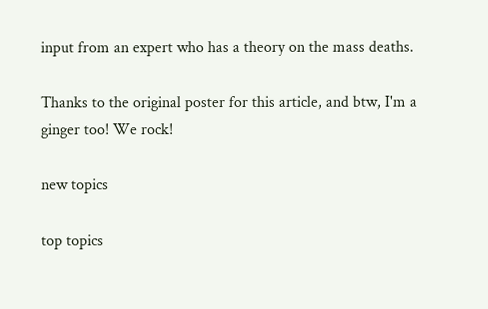input from an expert who has a theory on the mass deaths.

Thanks to the original poster for this article, and btw, I'm a ginger too! We rock!

new topics

top topics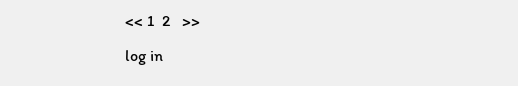<< 1  2   >>

log in